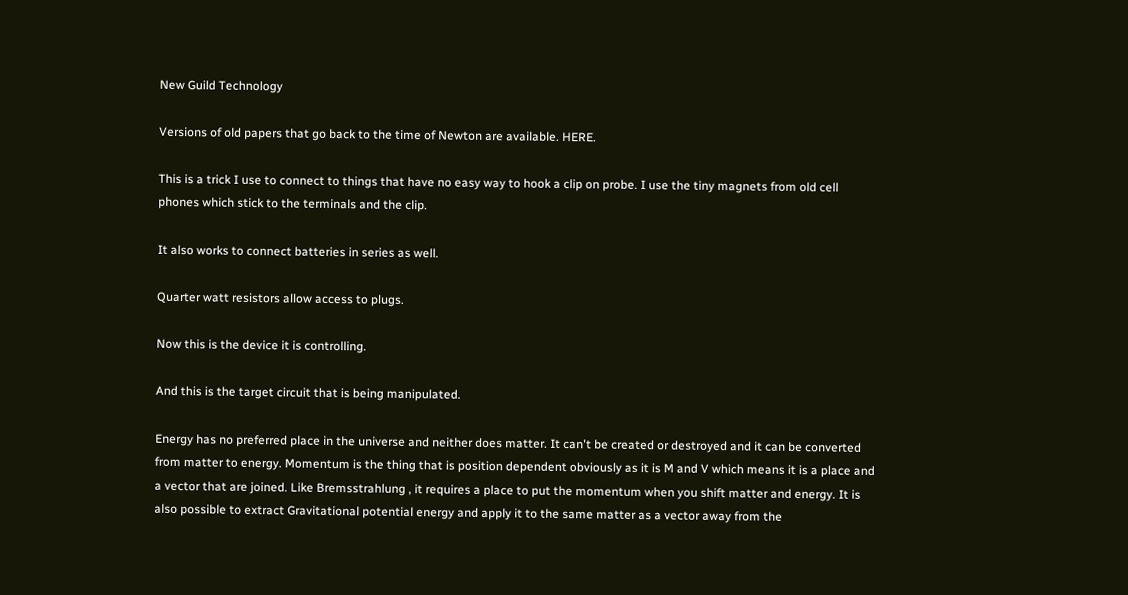New Guild Technology

Versions of old papers that go back to the time of Newton are available. HERE.

This is a trick I use to connect to things that have no easy way to hook a clip on probe. I use the tiny magnets from old cell phones which stick to the terminals and the clip.

It also works to connect batteries in series as well.

Quarter watt resistors allow access to plugs.

Now this is the device it is controlling.

And this is the target circuit that is being manipulated.

Energy has no preferred place in the universe and neither does matter. It can't be created or destroyed and it can be converted from matter to energy. Momentum is the thing that is position dependent obviously as it is M and V which means it is a place and a vector that are joined. Like Bremsstrahlung , it requires a place to put the momentum when you shift matter and energy. It is also possible to extract Gravitational potential energy and apply it to the same matter as a vector away from the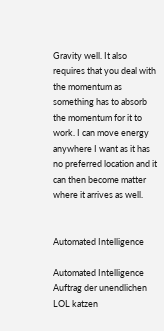Gravity well. It also requires that you deal with the momentum as something has to absorb the momentum for it to work. I can move energy anywhere I want as it has no preferred location and it can then become matter where it arrives as well.


Automated Intelligence

Automated Intelligence
Auftrag der unendlichen LOL katzen